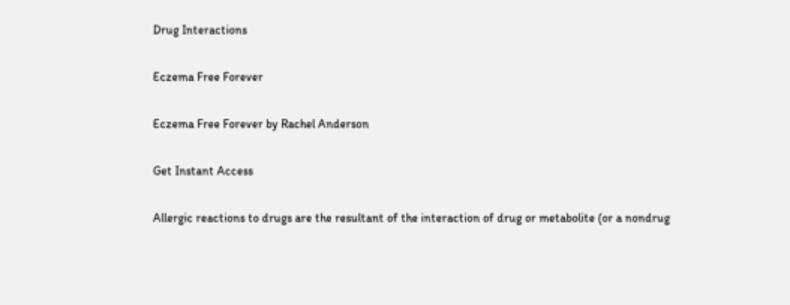Drug Interactions

Eczema Free Forever

Eczema Free Forever by Rachel Anderson

Get Instant Access

Allergic reactions to drugs are the resultant of the interaction of drug or metabolite (or a nondrug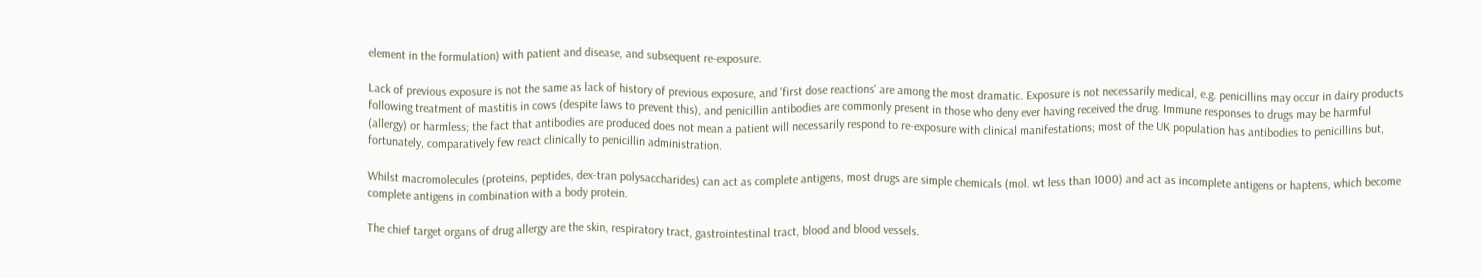element in the formulation) with patient and disease, and subsequent re-exposure.

Lack of previous exposure is not the same as lack of history of previous exposure, and 'first dose reactions' are among the most dramatic. Exposure is not necessarily medical, e.g. penicillins may occur in dairy products following treatment of mastitis in cows (despite laws to prevent this), and penicillin antibodies are commonly present in those who deny ever having received the drug. Immune responses to drugs may be harmful (allergy) or harmless; the fact that antibodies are produced does not mean a patient will necessarily respond to re-exposure with clinical manifestations; most of the UK population has antibodies to penicillins but, fortunately, comparatively few react clinically to penicillin administration.

Whilst macromolecules (proteins, peptides, dex-tran polysaccharides) can act as complete antigens, most drugs are simple chemicals (mol. wt less than 1000) and act as incomplete antigens or haptens, which become complete antigens in combination with a body protein.

The chief target organs of drug allergy are the skin, respiratory tract, gastrointestinal tract, blood and blood vessels.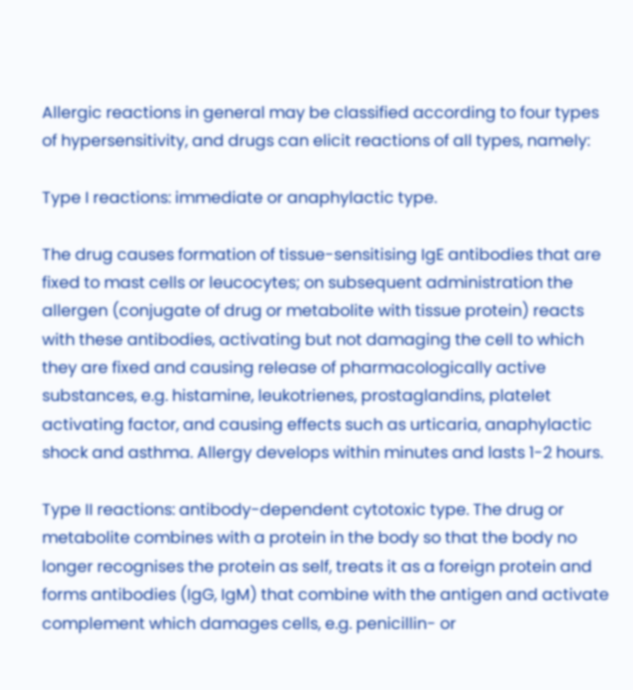Allergic reactions in general may be classified according to four types of hypersensitivity, and drugs can elicit reactions of all types, namely:

Type I reactions: immediate or anaphylactic type.

The drug causes formation of tissue-sensitising IgE antibodies that are fixed to mast cells or leucocytes; on subsequent administration the allergen (conjugate of drug or metabolite with tissue protein) reacts with these antibodies, activating but not damaging the cell to which they are fixed and causing release of pharmacologically active substances, e.g. histamine, leukotrienes, prostaglandins, platelet activating factor, and causing effects such as urticaria, anaphylactic shock and asthma. Allergy develops within minutes and lasts 1-2 hours.

Type II reactions: antibody-dependent cytotoxic type. The drug or metabolite combines with a protein in the body so that the body no longer recognises the protein as self, treats it as a foreign protein and forms antibodies (IgG, IgM) that combine with the antigen and activate complement which damages cells, e.g. penicillin- or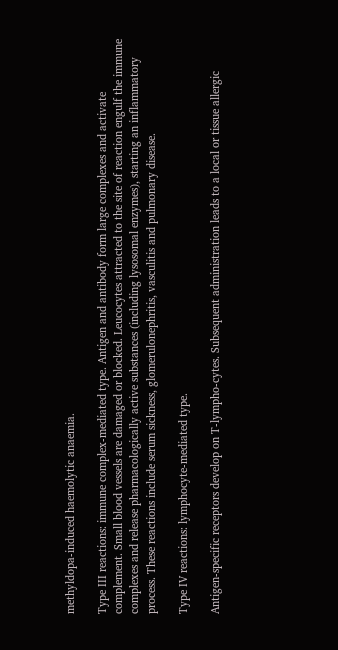methyldopa-induced haemolytic anaemia.

Type III reactions: immune complex-mediated type. Antigen and antibody form large complexes and activate complement. Small blood vessels are damaged or blocked. Leucocytes attracted to the site of reaction engulf the immune complexes and release pharmacologically active substances (including lysosomal enzymes), starting an inflammatory process. These reactions include serum sickness, glomerulonephritis, vasculitis and pulmonary disease.

Type IV reactions: lymphocyte-mediated type.

Antigen-specific receptors develop on T-lympho-cytes. Subsequent administration leads to a local or tissue allergic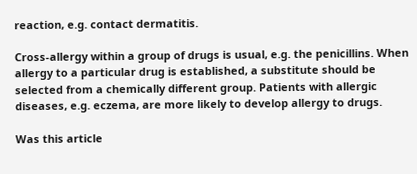reaction, e.g. contact dermatitis.

Cross-allergy within a group of drugs is usual, e.g. the penicillins. When allergy to a particular drug is established, a substitute should be selected from a chemically different group. Patients with allergic diseases, e.g. eczema, are more likely to develop allergy to drugs.

Was this article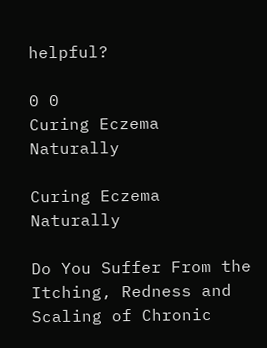helpful?

0 0
Curing Eczema Naturally

Curing Eczema Naturally

Do You Suffer From the Itching, Redness and Scaling of Chronic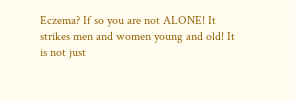Eczema? If so you are not ALONE! It strikes men and women young and old! It is not just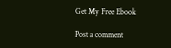Get My Free Ebook

Post a comment